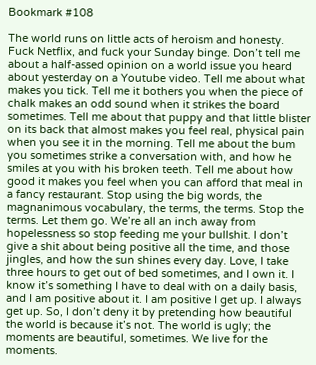Bookmark #108

The world runs on little acts of heroism and honesty. Fuck Netflix, and fuck your Sunday binge. Don’t tell me about a half-assed opinion on a world issue you heard about yesterday on a Youtube video. Tell me about what makes you tick. Tell me it bothers you when the piece of chalk makes an odd sound when it strikes the board sometimes. Tell me about that puppy and that little blister on its back that almost makes you feel real, physical pain when you see it in the morning. Tell me about the bum you sometimes strike a conversation with, and how he smiles at you with his broken teeth. Tell me about how good it makes you feel when you can afford that meal in a fancy restaurant. Stop using the big words, the magnanimous vocabulary, the terms, the terms. Stop the terms. Let them go. We’re all an inch away from hopelessness so stop feeding me your bullshit. I don’t give a shit about being positive all the time, and those jingles, and how the sun shines every day. Love, I take three hours to get out of bed sometimes, and I own it. I know it’s something I have to deal with on a daily basis, and I am positive about it. I am positive I get up. I always get up. So, I don’t deny it by pretending how beautiful the world is because it’s not. The world is ugly; the moments are beautiful, sometimes. We live for the moments.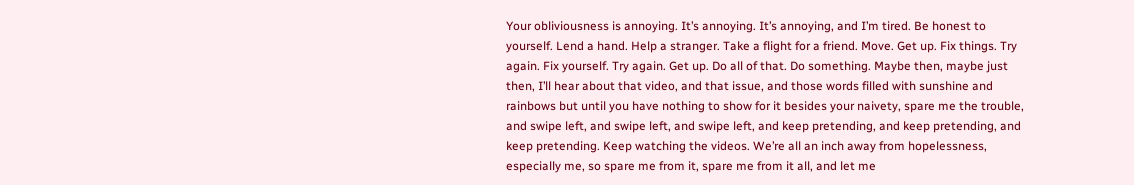Your obliviousness is annoying. It’s annoying. It’s annoying, and I’m tired. Be honest to yourself. Lend a hand. Help a stranger. Take a flight for a friend. Move. Get up. Fix things. Try again. Fix yourself. Try again. Get up. Do all of that. Do something. Maybe then, maybe just then, I’ll hear about that video, and that issue, and those words filled with sunshine and rainbows but until you have nothing to show for it besides your naivety, spare me the trouble, and swipe left, and swipe left, and swipe left, and keep pretending, and keep pretending, and keep pretending. Keep watching the videos. We’re all an inch away from hopelessness, especially me, so spare me from it, spare me from it all, and let me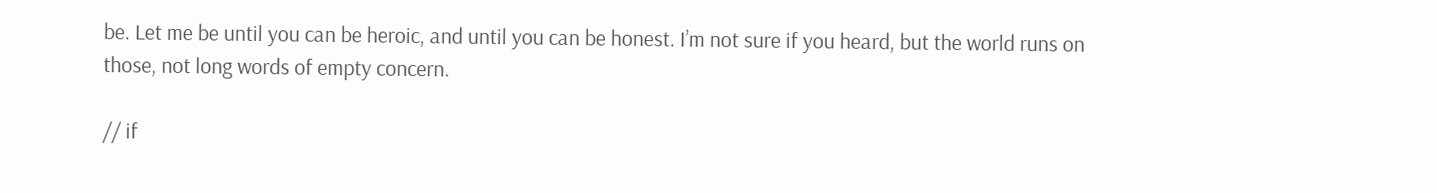be. Let me be until you can be heroic, and until you can be honest. I’m not sure if you heard, but the world runs on those, not long words of empty concern.

// if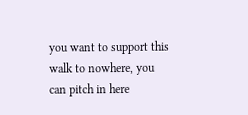you want to support this walk to nowhere, you can pitch in here